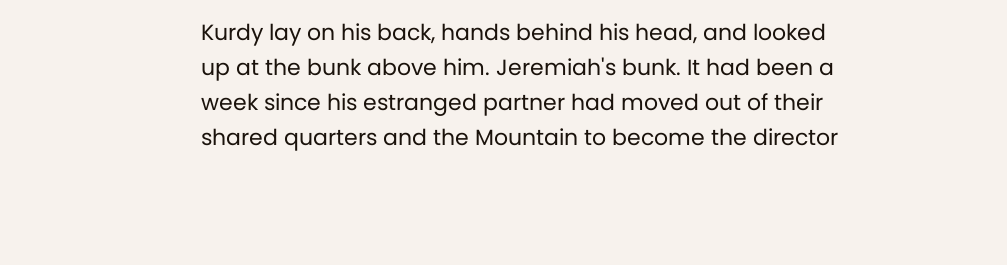Kurdy lay on his back, hands behind his head, and looked up at the bunk above him. Jeremiah's bunk. It had been a week since his estranged partner had moved out of their shared quarters and the Mountain to become the director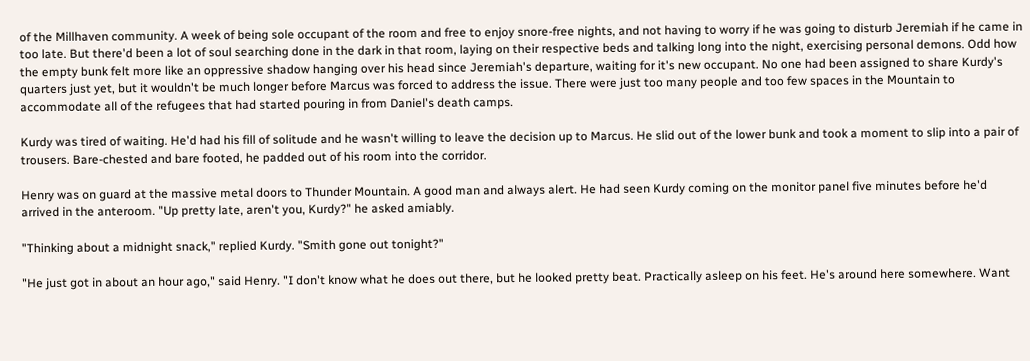of the Millhaven community. A week of being sole occupant of the room and free to enjoy snore-free nights, and not having to worry if he was going to disturb Jeremiah if he came in too late. But there'd been a lot of soul searching done in the dark in that room, laying on their respective beds and talking long into the night, exercising personal demons. Odd how the empty bunk felt more like an oppressive shadow hanging over his head since Jeremiah's departure, waiting for it's new occupant. No one had been assigned to share Kurdy's quarters just yet, but it wouldn't be much longer before Marcus was forced to address the issue. There were just too many people and too few spaces in the Mountain to accommodate all of the refugees that had started pouring in from Daniel's death camps.

Kurdy was tired of waiting. He'd had his fill of solitude and he wasn't willing to leave the decision up to Marcus. He slid out of the lower bunk and took a moment to slip into a pair of trousers. Bare-chested and bare footed, he padded out of his room into the corridor.

Henry was on guard at the massive metal doors to Thunder Mountain. A good man and always alert. He had seen Kurdy coming on the monitor panel five minutes before he'd arrived in the anteroom. "Up pretty late, aren't you, Kurdy?" he asked amiably.

"Thinking about a midnight snack," replied Kurdy. "Smith gone out tonight?"

"He just got in about an hour ago," said Henry. "I don't know what he does out there, but he looked pretty beat. Practically asleep on his feet. He's around here somewhere. Want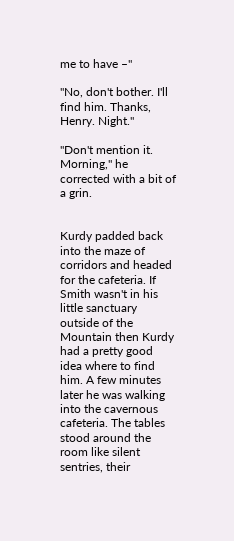me to have –"

"No, don't bother. I'll find him. Thanks, Henry. Night."

"Don't mention it. Morning," he corrected with a bit of a grin.


Kurdy padded back into the maze of corridors and headed for the cafeteria. If Smith wasn't in his little sanctuary outside of the Mountain then Kurdy had a pretty good idea where to find him. A few minutes later he was walking into the cavernous cafeteria. The tables stood around the room like silent sentries, their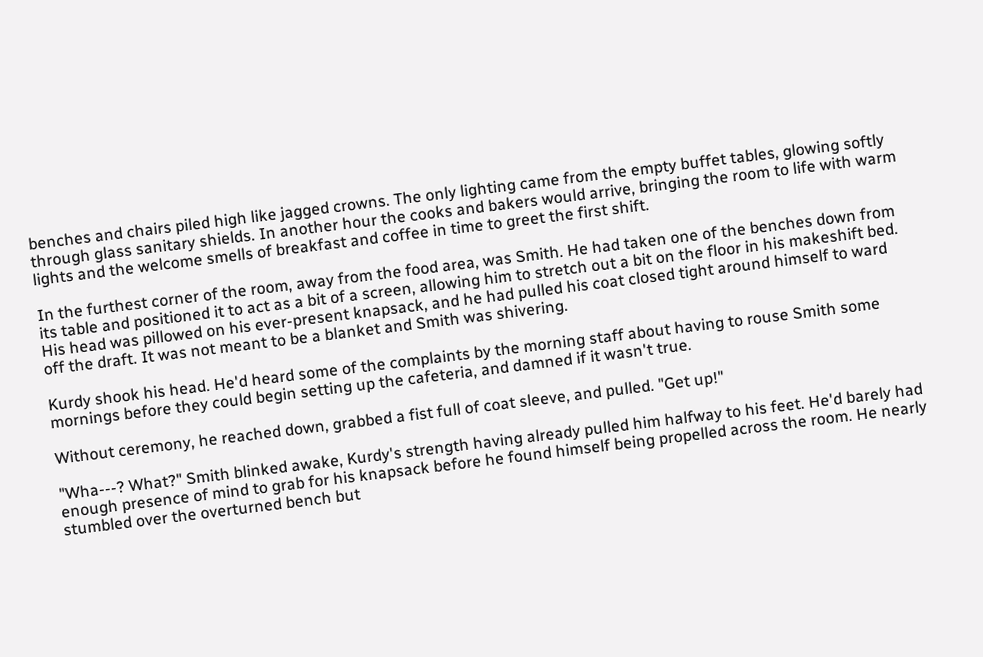benches and chairs piled high like jagged crowns. The only lighting came from the empty buffet tables, glowing softly through glass sanitary shields. In another hour the cooks and bakers would arrive, bringing the room to life with warm lights and the welcome smells of breakfast and coffee in time to greet the first shift.

In the furthest corner of the room, away from the food area, was Smith. He had taken one of the benches down from its table and positioned it to act as a bit of a screen, allowing him to stretch out a bit on the floor in his makeshift bed. His head was pillowed on his ever-present knapsack, and he had pulled his coat closed tight around himself to ward off the draft. It was not meant to be a blanket and Smith was shivering.

Kurdy shook his head. He'd heard some of the complaints by the morning staff about having to rouse Smith some mornings before they could begin setting up the cafeteria, and damned if it wasn't true.

Without ceremony, he reached down, grabbed a fist full of coat sleeve, and pulled. "Get up!"

"Wha---? What?" Smith blinked awake, Kurdy's strength having already pulled him halfway to his feet. He'd barely had enough presence of mind to grab for his knapsack before he found himself being propelled across the room. He nearly stumbled over the overturned bench but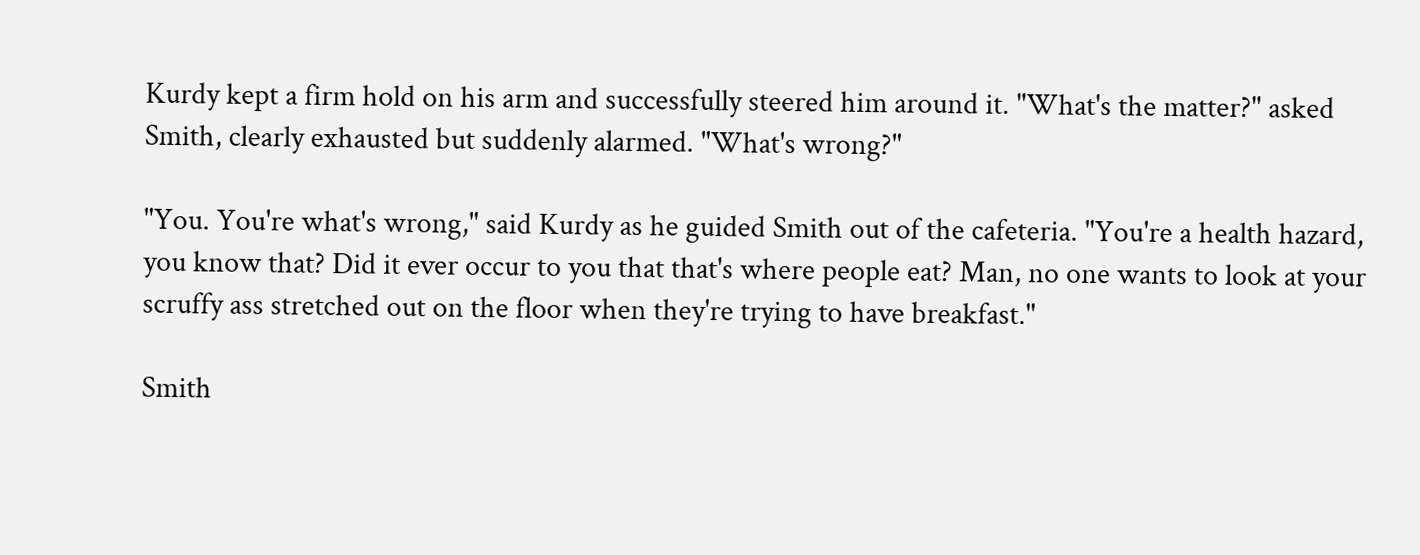Kurdy kept a firm hold on his arm and successfully steered him around it. "What's the matter?" asked Smith, clearly exhausted but suddenly alarmed. "What's wrong?"

"You. You're what's wrong," said Kurdy as he guided Smith out of the cafeteria. "You're a health hazard, you know that? Did it ever occur to you that that's where people eat? Man, no one wants to look at your scruffy ass stretched out on the floor when they're trying to have breakfast."

Smith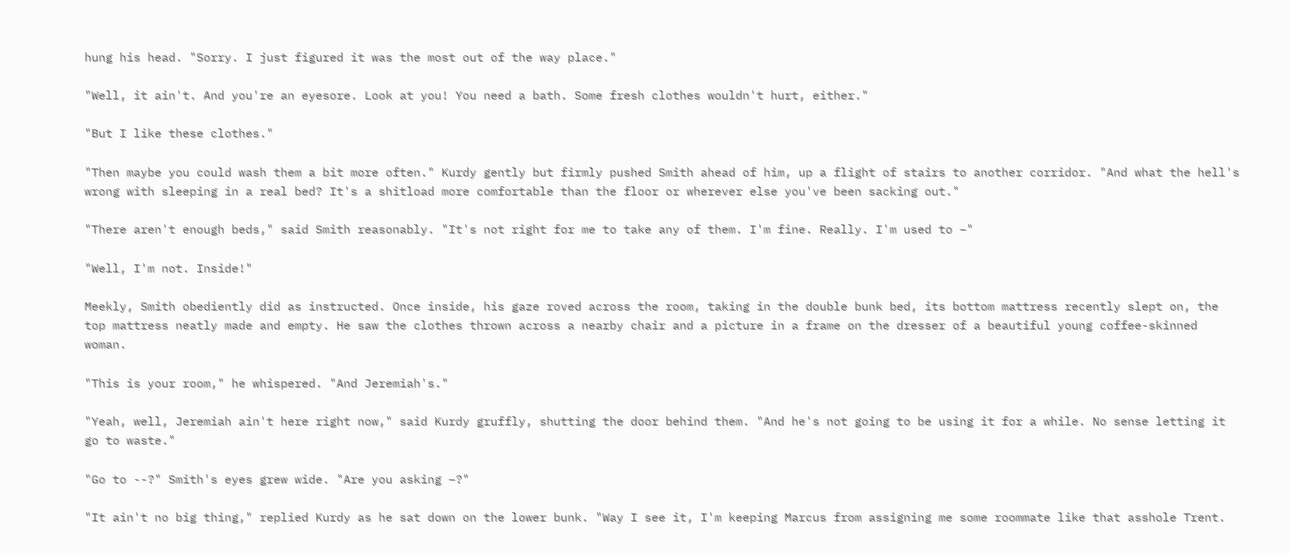hung his head. "Sorry. I just figured it was the most out of the way place."

"Well, it ain't. And you're an eyesore. Look at you! You need a bath. Some fresh clothes wouldn't hurt, either."

"But I like these clothes."

"Then maybe you could wash them a bit more often." Kurdy gently but firmly pushed Smith ahead of him, up a flight of stairs to another corridor. "And what the hell's wrong with sleeping in a real bed? It's a shitload more comfortable than the floor or wherever else you've been sacking out."

"There aren't enough beds," said Smith reasonably. "It's not right for me to take any of them. I'm fine. Really. I'm used to –"

"Well, I'm not. Inside!"

Meekly, Smith obediently did as instructed. Once inside, his gaze roved across the room, taking in the double bunk bed, its bottom mattress recently slept on, the top mattress neatly made and empty. He saw the clothes thrown across a nearby chair and a picture in a frame on the dresser of a beautiful young coffee-skinned woman.

"This is your room," he whispered. "And Jeremiah's."

"Yeah, well, Jeremiah ain't here right now," said Kurdy gruffly, shutting the door behind them. "And he's not going to be using it for a while. No sense letting it go to waste."

"Go to --?" Smith's eyes grew wide. "Are you asking –?"

"It ain't no big thing," replied Kurdy as he sat down on the lower bunk. "Way I see it, I'm keeping Marcus from assigning me some roommate like that asshole Trent.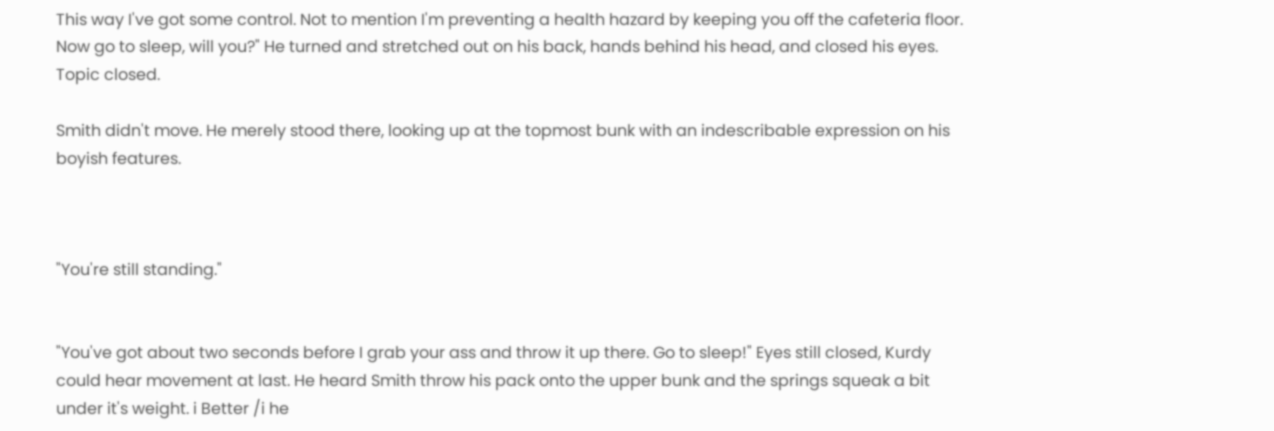This way I've got some control. Not to mention I'm preventing a health hazard by keeping you off the cafeteria floor. Now go to sleep, will you?" He turned and stretched out on his back, hands behind his head, and closed his eyes. Topic closed.

Smith didn't move. He merely stood there, looking up at the topmost bunk with an indescribable expression on his boyish features.



"You're still standing."


"You've got about two seconds before I grab your ass and throw it up there. Go to sleep!" Eyes still closed, Kurdy could hear movement at last. He heard Smith throw his pack onto the upper bunk and the springs squeak a bit under it's weight. i Better /i he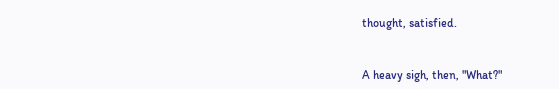thought, satisfied.


A heavy sigh, then, "What?"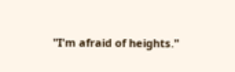"I'm afraid of heights."